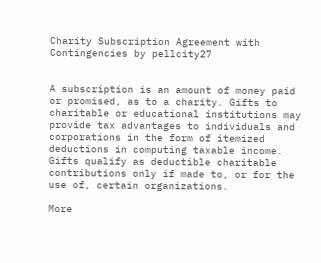Charity Subscription Agreement with Contingencies by pellcity27


A subscription is an amount of money paid or promised, as to a charity. Gifts to charitable or educational institutions may provide tax advantages to individuals and corporations in the form of itemized deductions in computing taxable income. Gifts qualify as deductible charitable contributions only if made to, or for the use of, certain organizations.

More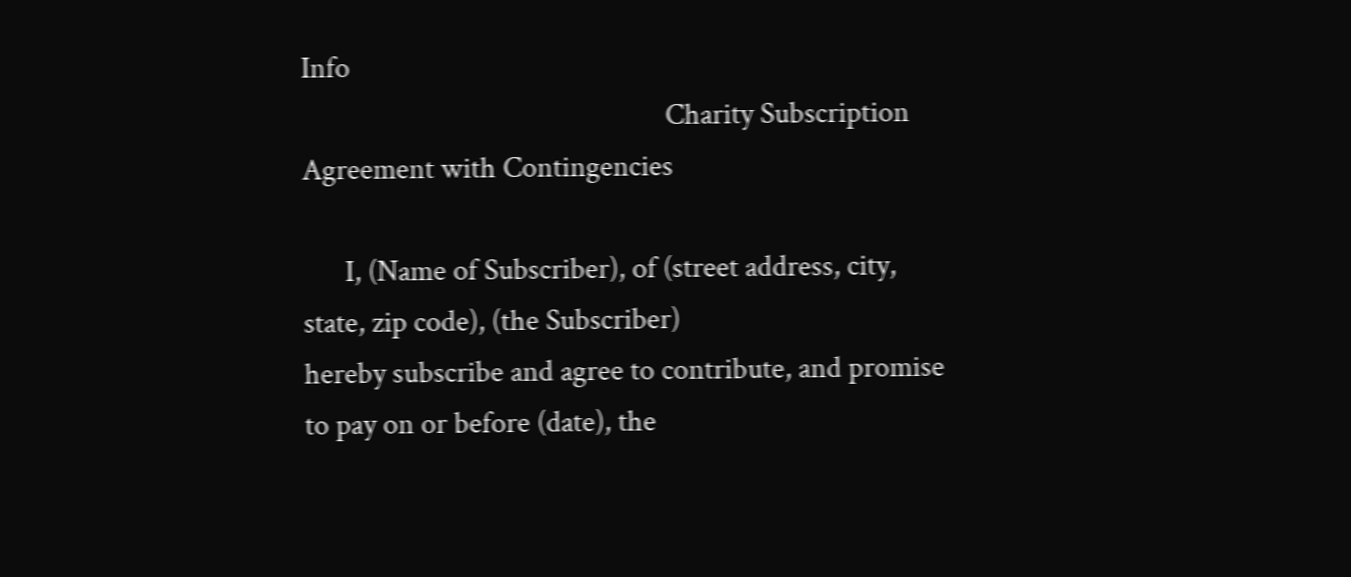Info
                                                    Charity Subscription Agreement with Contingencies

      I, (Name of Subscriber), of (street address, city, state, zip code), (the Subscriber)
hereby subscribe and agree to contribute, and promise to pay on or before (date), the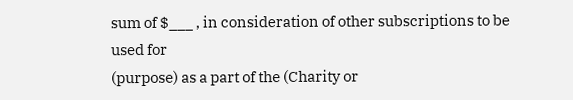sum of $___ , in consideration of other subscriptions to be used for
(purpose) as a part of the (Charity or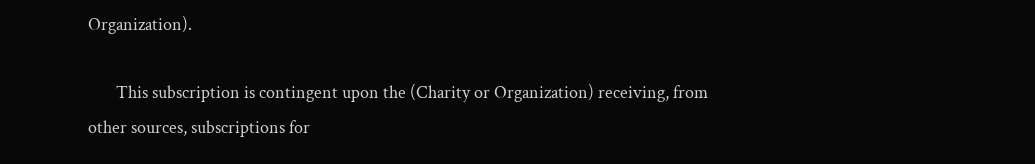Organization).

       This subscription is contingent upon the (Charity or Organization) receiving, from
other sources, subscriptions for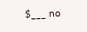$___ no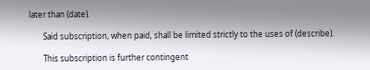later than (date).

       Said subscription, when paid, shall be limited strictly to the uses of (describe).

       This subscription is further contingent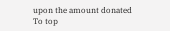upon the amount donated
To top